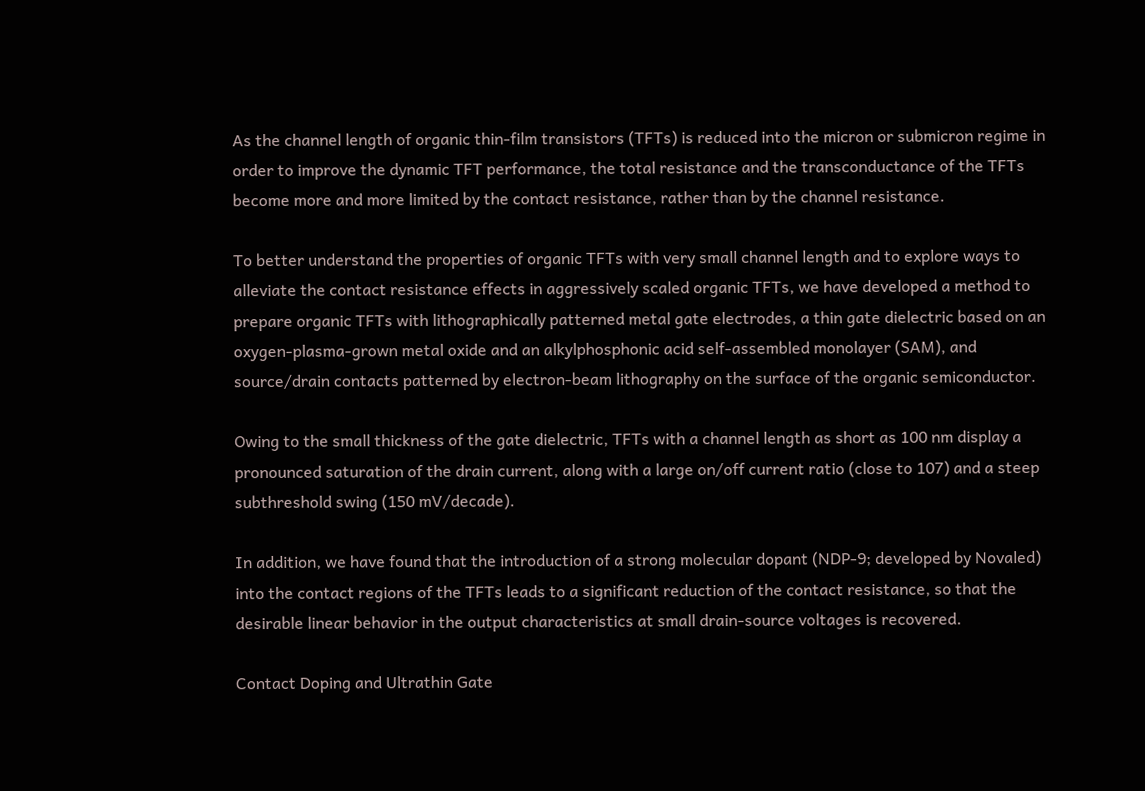As the channel length of organic thin-film transistors (TFTs) is reduced into the micron or submicron regime in order to improve the dynamic TFT performance, the total resistance and the transconductance of the TFTs become more and more limited by the contact resistance, rather than by the channel resistance.

To better understand the properties of organic TFTs with very small channel length and to explore ways to alleviate the contact resistance effects in aggressively scaled organic TFTs, we have developed a method to prepare organic TFTs with lithographically patterned metal gate electrodes, a thin gate dielectric based on an oxygen-plasma-grown metal oxide and an alkylphosphonic acid self-assembled monolayer (SAM), and source/drain contacts patterned by electron-beam lithography on the surface of the organic semiconductor.

Owing to the small thickness of the gate dielectric, TFTs with a channel length as short as 100 nm display a pronounced saturation of the drain current, along with a large on/off current ratio (close to 107) and a steep subthreshold swing (150 mV/decade).

In addition, we have found that the introduction of a strong molecular dopant (NDP-9; developed by Novaled) into the contact regions of the TFTs leads to a significant reduction of the contact resistance, so that the desirable linear behavior in the output characteristics at small drain-source voltages is recovered.

Contact Doping and Ultrathin Gate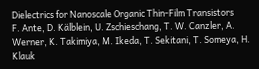Dielectrics for Nanoscale Organic Thin-Film Transistors
F. Ante, D. Kälblein, U. Zschieschang, T. W. Canzler, A. Werner, K. Takimiya, M. Ikeda, T. Sekitani, T. Someya, H. Klauk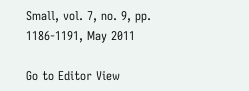Small, vol. 7, no. 9, pp. 1186-1191, May 2011

Go to Editor View